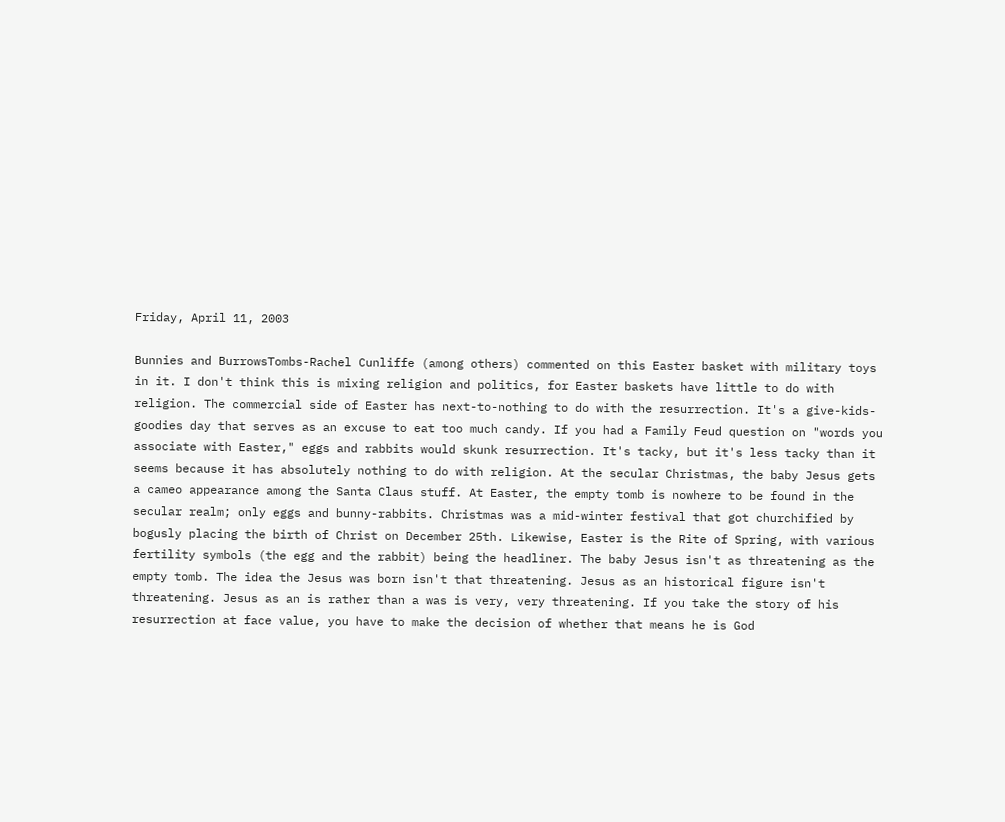Friday, April 11, 2003

Bunnies and BurrowsTombs-Rachel Cunliffe (among others) commented on this Easter basket with military toys in it. I don't think this is mixing religion and politics, for Easter baskets have little to do with religion. The commercial side of Easter has next-to-nothing to do with the resurrection. It's a give-kids-goodies day that serves as an excuse to eat too much candy. If you had a Family Feud question on "words you associate with Easter," eggs and rabbits would skunk resurrection. It's tacky, but it's less tacky than it seems because it has absolutely nothing to do with religion. At the secular Christmas, the baby Jesus gets a cameo appearance among the Santa Claus stuff. At Easter, the empty tomb is nowhere to be found in the secular realm; only eggs and bunny-rabbits. Christmas was a mid-winter festival that got churchified by bogusly placing the birth of Christ on December 25th. Likewise, Easter is the Rite of Spring, with various fertility symbols (the egg and the rabbit) being the headliner. The baby Jesus isn't as threatening as the empty tomb. The idea the Jesus was born isn't that threatening. Jesus as an historical figure isn't threatening. Jesus as an is rather than a was is very, very threatening. If you take the story of his resurrection at face value, you have to make the decision of whether that means he is God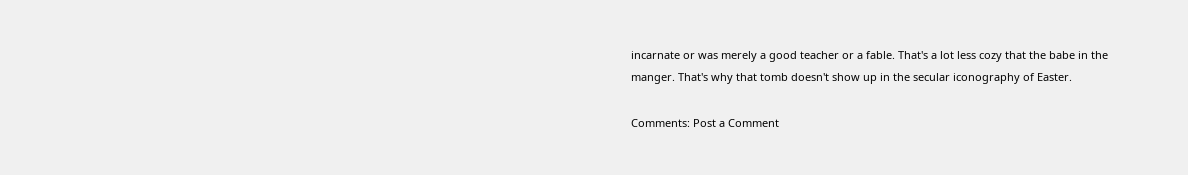incarnate or was merely a good teacher or a fable. That's a lot less cozy that the babe in the manger. That's why that tomb doesn't show up in the secular iconography of Easter.

Comments: Post a Comment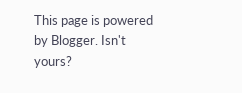This page is powered by Blogger. Isn't yours?